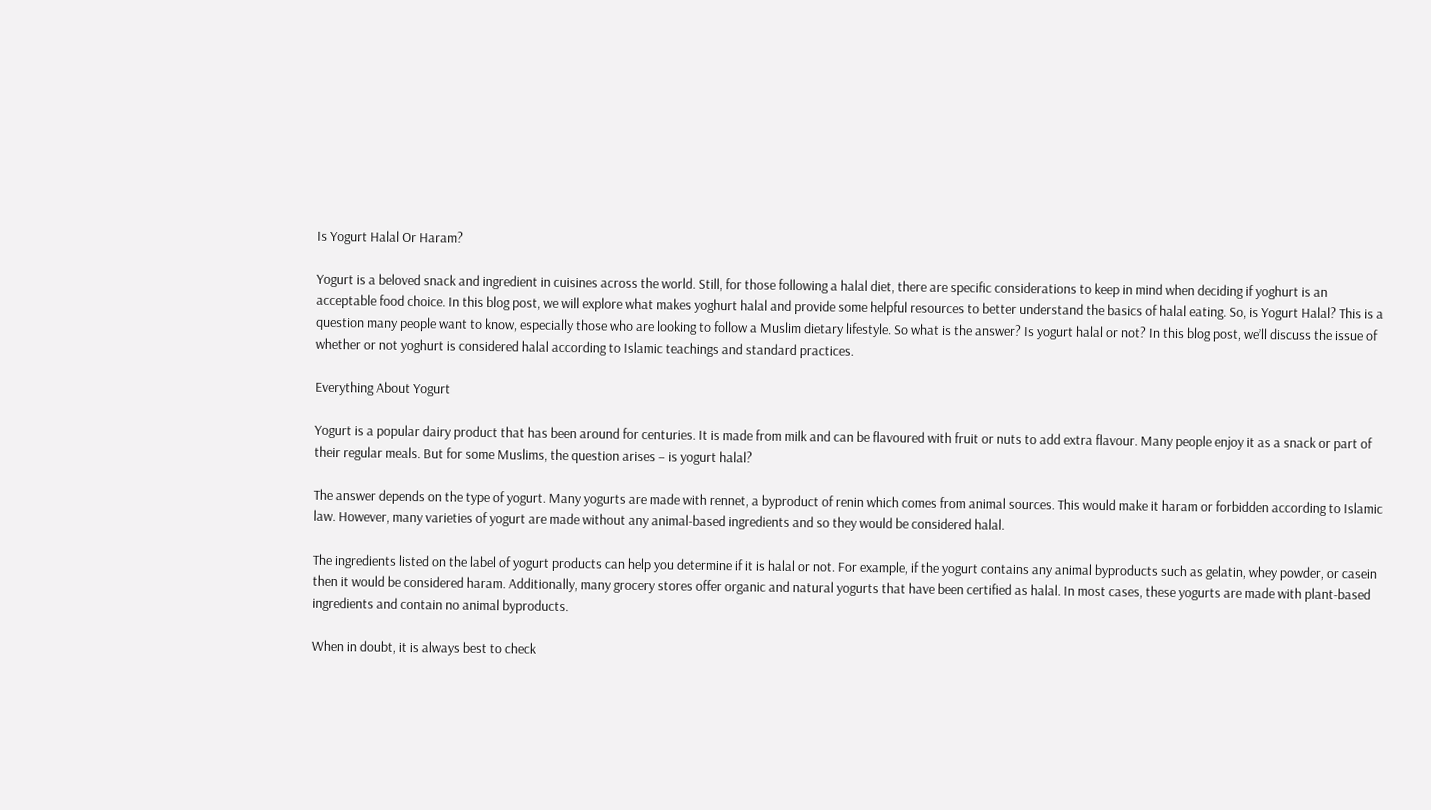Is Yogurt Halal Or Haram?

Yogurt is a beloved snack and ingredient in cuisines across the world. Still, for those following a halal diet, there are specific considerations to keep in mind when deciding if yoghurt is an acceptable food choice. In this blog post, we will explore what makes yoghurt halal and provide some helpful resources to better understand the basics of halal eating. So, is Yogurt Halal? This is a question many people want to know, especially those who are looking to follow a Muslim dietary lifestyle. So what is the answer? Is yogurt halal or not? In this blog post, we’ll discuss the issue of whether or not yoghurt is considered halal according to Islamic teachings and standard practices.

Everything About Yogurt

Yogurt is a popular dairy product that has been around for centuries. It is made from milk and can be flavoured with fruit or nuts to add extra flavour. Many people enjoy it as a snack or part of their regular meals. But for some Muslims, the question arises – is yogurt halal?

The answer depends on the type of yogurt. Many yogurts are made with rennet, a byproduct of renin which comes from animal sources. This would make it haram or forbidden according to Islamic law. However, many varieties of yogurt are made without any animal-based ingredients and so they would be considered halal.

The ingredients listed on the label of yogurt products can help you determine if it is halal or not. For example, if the yogurt contains any animal byproducts such as gelatin, whey powder, or casein then it would be considered haram. Additionally, many grocery stores offer organic and natural yogurts that have been certified as halal. In most cases, these yogurts are made with plant-based ingredients and contain no animal byproducts.

When in doubt, it is always best to check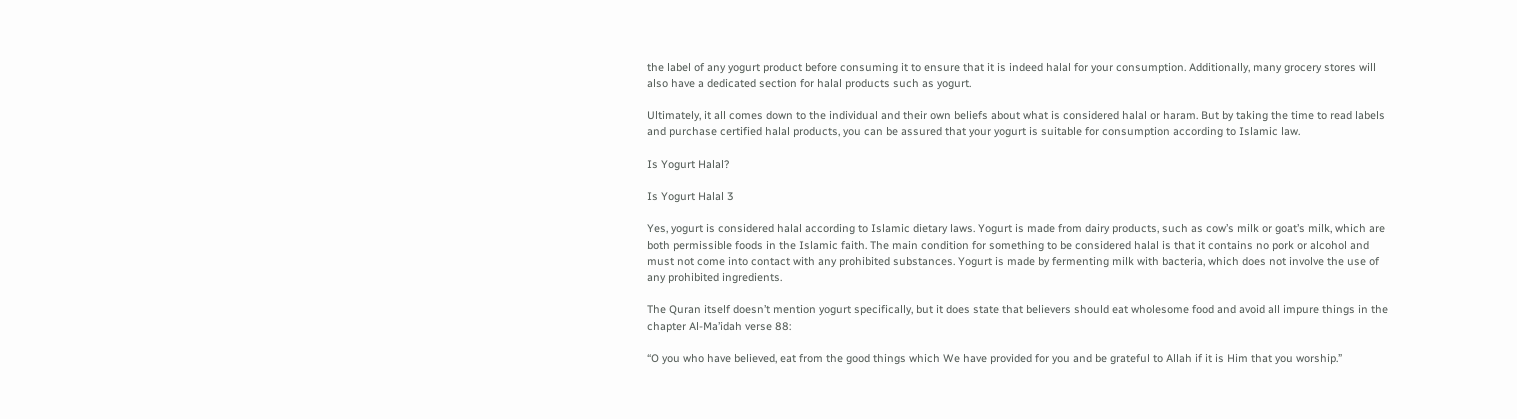the label of any yogurt product before consuming it to ensure that it is indeed halal for your consumption. Additionally, many grocery stores will also have a dedicated section for halal products such as yogurt.

Ultimately, it all comes down to the individual and their own beliefs about what is considered halal or haram. But by taking the time to read labels and purchase certified halal products, you can be assured that your yogurt is suitable for consumption according to Islamic law.

Is Yogurt Halal?

Is Yogurt Halal 3

Yes, yogurt is considered halal according to Islamic dietary laws. Yogurt is made from dairy products, such as cow’s milk or goat’s milk, which are both permissible foods in the Islamic faith. The main condition for something to be considered halal is that it contains no pork or alcohol and must not come into contact with any prohibited substances. Yogurt is made by fermenting milk with bacteria, which does not involve the use of any prohibited ingredients.

The Quran itself doesn’t mention yogurt specifically, but it does state that believers should eat wholesome food and avoid all impure things in the chapter Al-Ma’idah verse 88:

“O you who have believed, eat from the good things which We have provided for you and be grateful to Allah if it is Him that you worship.”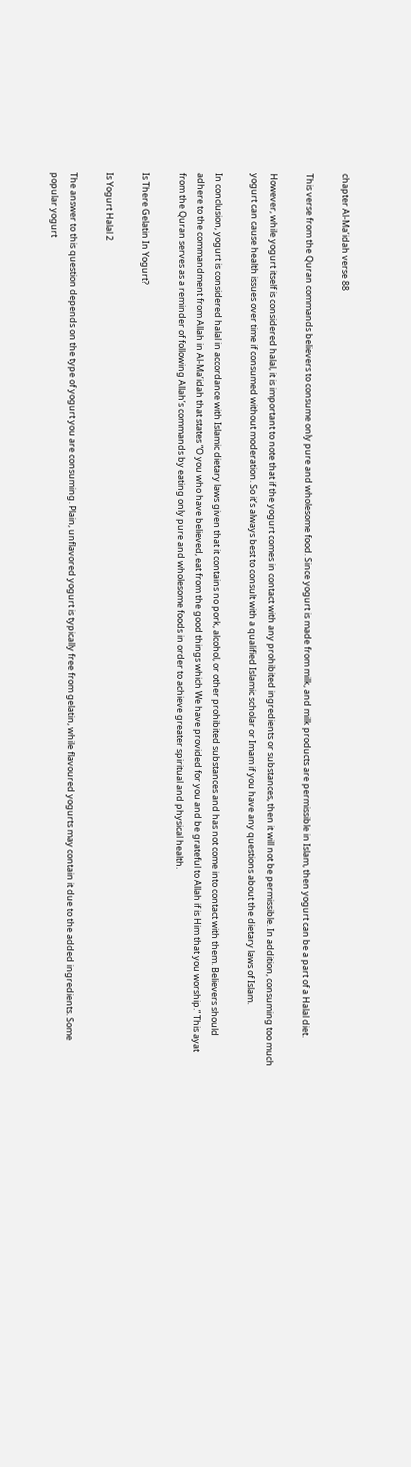chapter Al-Ma’idah verse 88

This verse from the Quran commands believers to consume only pure and wholesome food. Since yogurt is made from milk, and milk products are permissible in Islam, then yogurt can be a part of a Halal diet.

However, while yogurt itself is considered halal, it is important to note that if the yogurt comes in contact with any prohibited ingredients or substances, then it will not be permissible. In addition, consuming too much yogurt can cause health issues over time if consumed without moderation. So it’s always best to consult with a qualified Islamic scholar or Imam if you have any questions about the dietary laws of Islam.

In conclusion, yogurt is considered halal in accordance with Islamic dietary laws given that it contains no pork, alcohol, or other prohibited substances and has not come into contact with them. Believers should adhere to the commandment from Allah in Al-Ma’idah that states “O you who have believed, eat from the good things which We have provided for you and be grateful to Allah if is Him that you worship.” This ayat from the Quran serves as a reminder of following Allah’s commands by eating only pure and wholesome foods in order to achieve greater spiritual and physical health.

Is There Gelatin In Yogurt?

Is Yogurt Halal 2

The answer to this question depends on the type of yogurt you are consuming. Plain, unflavored yogurt is typically free from gelatin, while flavoured yogurts may contain it due to the added ingredients. Some popular yogurt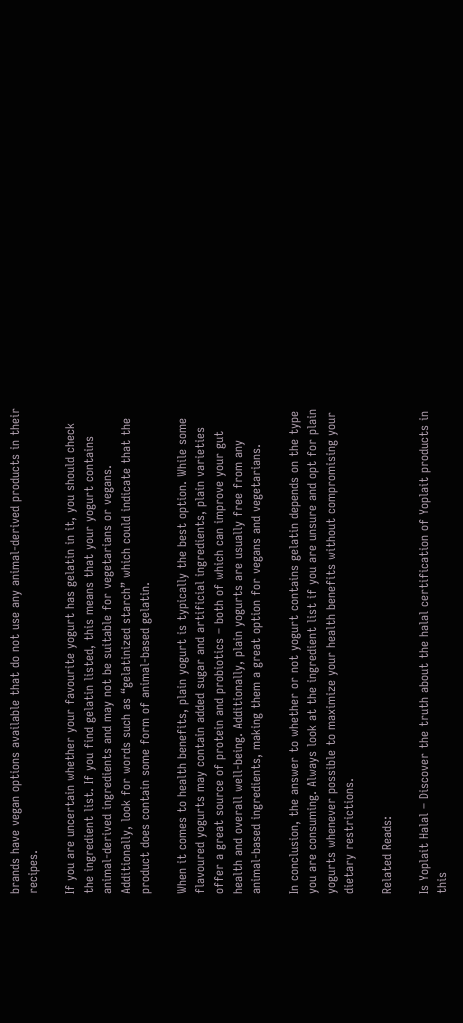brands have vegan options available that do not use any animal-derived products in their recipes.

If you are uncertain whether your favourite yogurt has gelatin in it, you should check the ingredient list. If you find gelatin listed, this means that your yogurt contains animal-derived ingredients and may not be suitable for vegetarians or vegans. Additionally, look for words such as “gelatinized starch” which could indicate that the product does contain some form of animal-based gelatin.

When it comes to health benefits, plain yogurt is typically the best option. While some flavoured yogurts may contain added sugar and artificial ingredients, plain varieties offer a great source of protein and probiotics – both of which can improve your gut health and overall well-being. Additionally, plain yogurts are usually free from any animal-based ingredients, making them a great option for vegans and vegetarians.

In conclusion, the answer to whether or not yogurt contains gelatin depends on the type you are consuming. Always look at the ingredient list if you are unsure and opt for plain yogurts whenever possible to maximize your health benefits without compromising your dietary restrictions.

Related Reads:

Is Yoplait Halal – Discover the truth about the halal certification of Yoplait products in this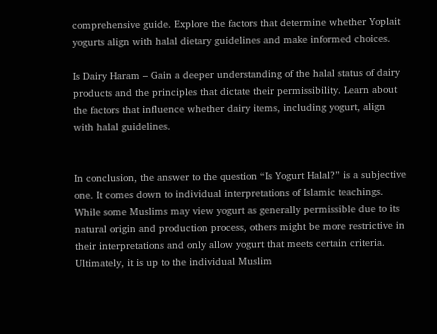comprehensive guide. Explore the factors that determine whether Yoplait yogurts align with halal dietary guidelines and make informed choices.

Is Dairy Haram – Gain a deeper understanding of the halal status of dairy products and the principles that dictate their permissibility. Learn about the factors that influence whether dairy items, including yogurt, align with halal guidelines.


In conclusion, the answer to the question “Is Yogurt Halal?” is a subjective one. It comes down to individual interpretations of Islamic teachings. While some Muslims may view yogurt as generally permissible due to its natural origin and production process, others might be more restrictive in their interpretations and only allow yogurt that meets certain criteria. Ultimately, it is up to the individual Muslim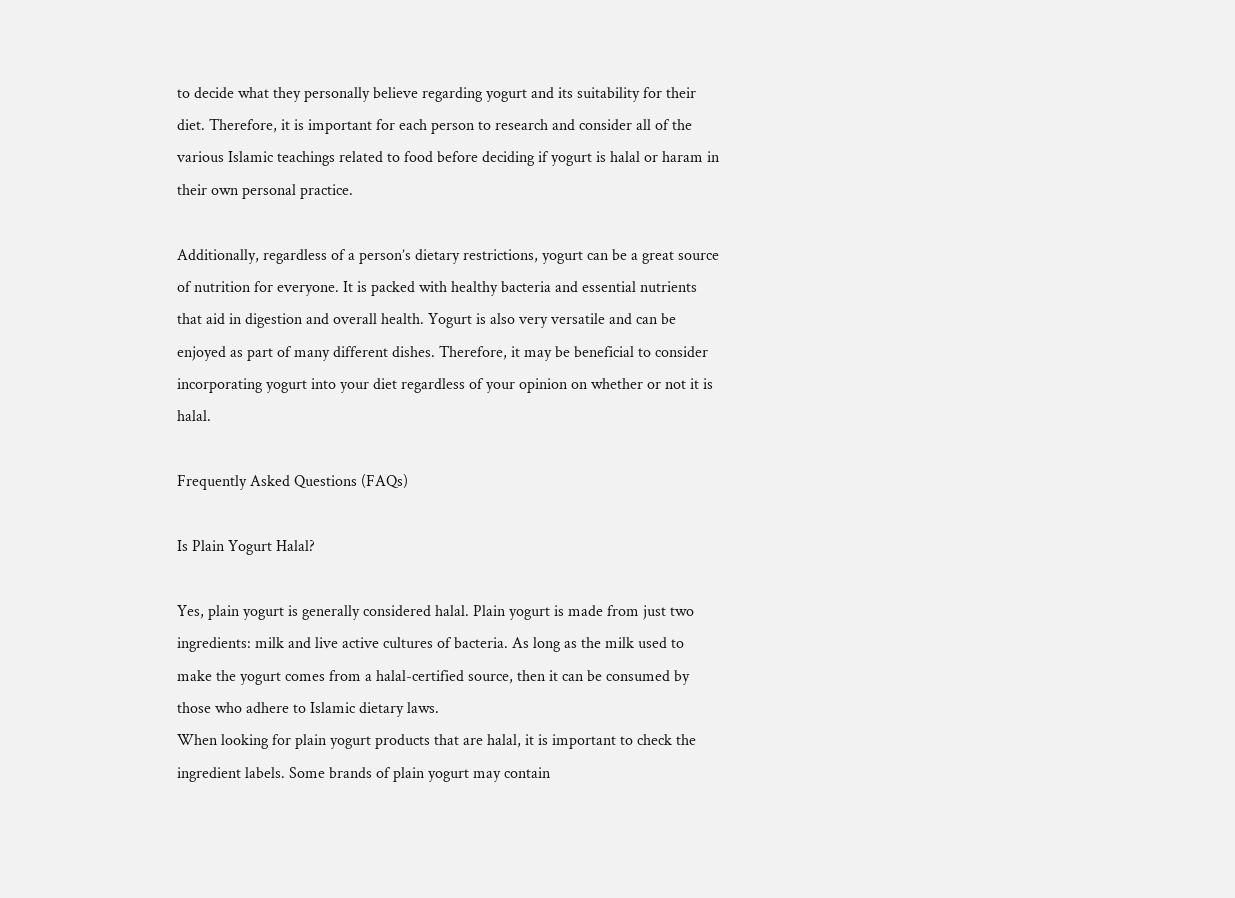to decide what they personally believe regarding yogurt and its suitability for their diet. Therefore, it is important for each person to research and consider all of the various Islamic teachings related to food before deciding if yogurt is halal or haram in their own personal practice.

Additionally, regardless of a person’s dietary restrictions, yogurt can be a great source of nutrition for everyone. It is packed with healthy bacteria and essential nutrients that aid in digestion and overall health. Yogurt is also very versatile and can be enjoyed as part of many different dishes. Therefore, it may be beneficial to consider incorporating yogurt into your diet regardless of your opinion on whether or not it is halal.

Frequently Asked Questions (FAQs)

Is Plain Yogurt Halal?

Yes, plain yogurt is generally considered halal. Plain yogurt is made from just two ingredients: milk and live active cultures of bacteria. As long as the milk used to make the yogurt comes from a halal-certified source, then it can be consumed by those who adhere to Islamic dietary laws.
When looking for plain yogurt products that are halal, it is important to check the ingredient labels. Some brands of plain yogurt may contain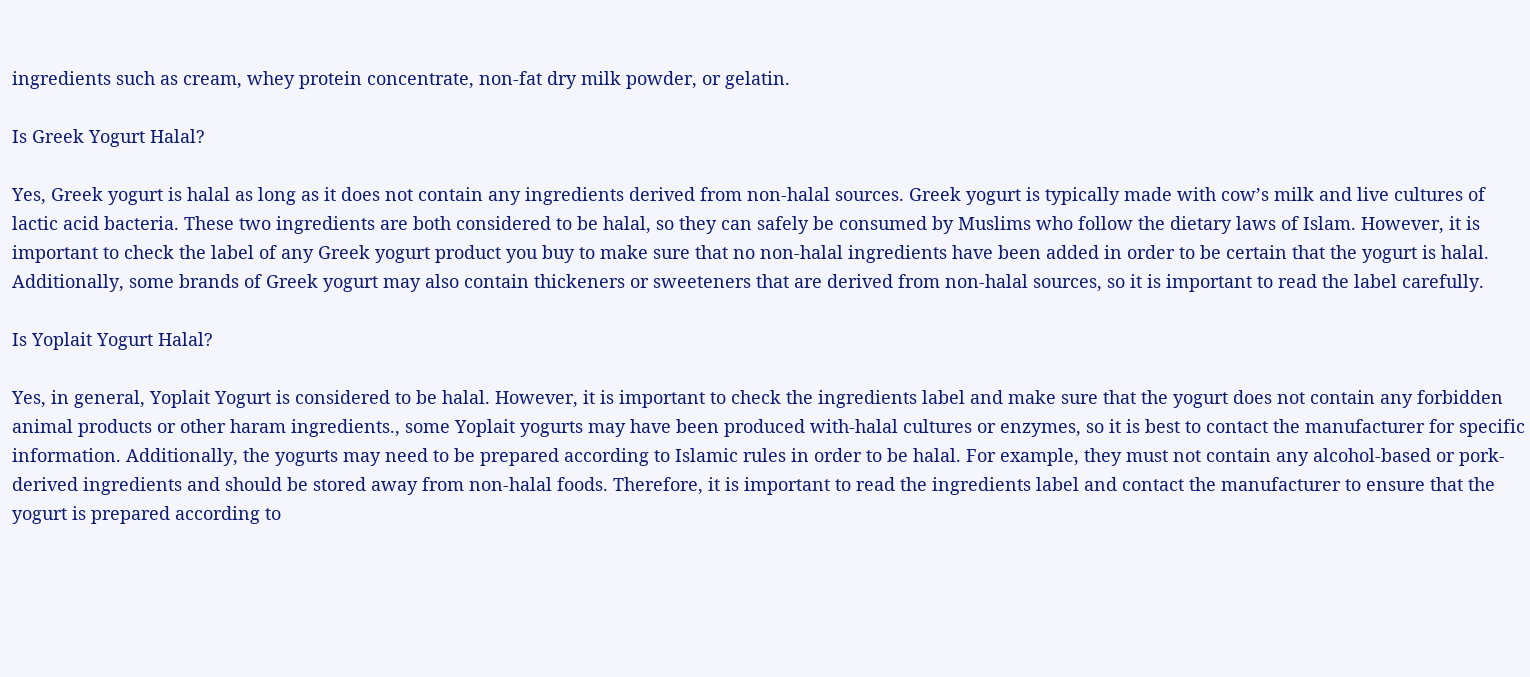ingredients such as cream, whey protein concentrate, non-fat dry milk powder, or gelatin.

Is Greek Yogurt Halal?

Yes, Greek yogurt is halal as long as it does not contain any ingredients derived from non-halal sources. Greek yogurt is typically made with cow’s milk and live cultures of lactic acid bacteria. These two ingredients are both considered to be halal, so they can safely be consumed by Muslims who follow the dietary laws of Islam. However, it is important to check the label of any Greek yogurt product you buy to make sure that no non-halal ingredients have been added in order to be certain that the yogurt is halal. Additionally, some brands of Greek yogurt may also contain thickeners or sweeteners that are derived from non-halal sources, so it is important to read the label carefully.

Is Yoplait Yogurt Halal?

Yes, in general, Yoplait Yogurt is considered to be halal. However, it is important to check the ingredients label and make sure that the yogurt does not contain any forbidden animal products or other haram ingredients., some Yoplait yogurts may have been produced with-halal cultures or enzymes, so it is best to contact the manufacturer for specific information. Additionally, the yogurts may need to be prepared according to Islamic rules in order to be halal. For example, they must not contain any alcohol-based or pork-derived ingredients and should be stored away from non-halal foods. Therefore, it is important to read the ingredients label and contact the manufacturer to ensure that the yogurt is prepared according to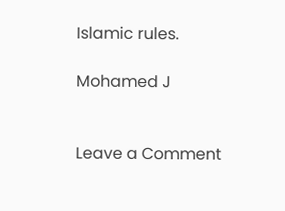Islamic rules.

Mohamed J


Leave a Comment